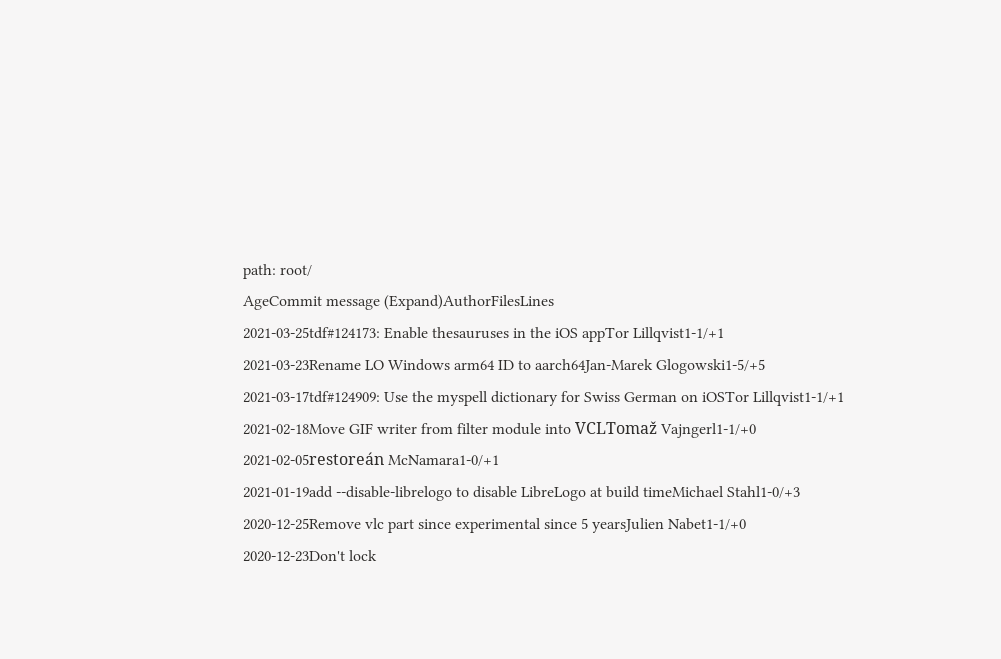path: root/
AgeCommit message (Expand)AuthorFilesLines
2021-03-25tdf#124173: Enable thesauruses in the iOS appTor Lillqvist1-1/+1
2021-03-23Rename LO Windows arm64 ID to aarch64Jan-Marek Glogowski1-5/+5
2021-03-17tdf#124909: Use the myspell dictionary for Swiss German on iOSTor Lillqvist1-1/+1
2021-02-18Move GIF writer from filter module into VCLTomaž Vajngerl1-1/+0
2021-02-05restoreán McNamara1-0/+1
2021-01-19add --disable-librelogo to disable LibreLogo at build timeMichael Stahl1-0/+3
2020-12-25Remove vlc part since experimental since 5 yearsJulien Nabet1-1/+0
2020-12-23Don't lock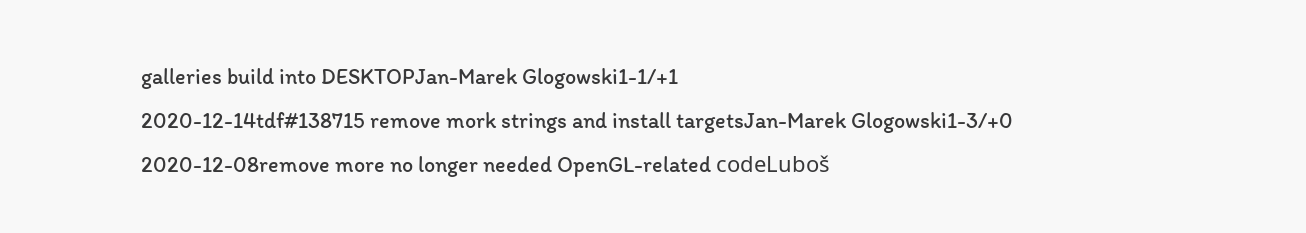galleries build into DESKTOPJan-Marek Glogowski1-1/+1
2020-12-14tdf#138715 remove mork strings and install targetsJan-Marek Glogowski1-3/+0
2020-12-08remove more no longer needed OpenGL-related codeLuboš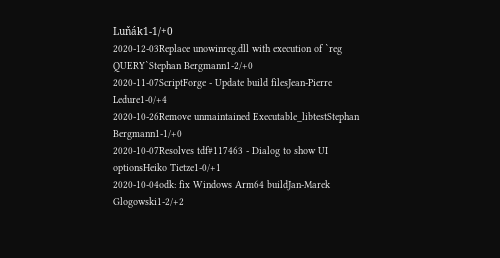Luňák1-1/+0
2020-12-03Replace unowinreg.dll with execution of `reg QUERY`Stephan Bergmann1-2/+0
2020-11-07ScriptForge - Update build filesJean-Pierre Ledure1-0/+4
2020-10-26Remove unmaintained Executable_libtestStephan Bergmann1-1/+0
2020-10-07Resolves tdf#117463 - Dialog to show UI optionsHeiko Tietze1-0/+1
2020-10-04odk: fix Windows Arm64 buildJan-Marek Glogowski1-2/+2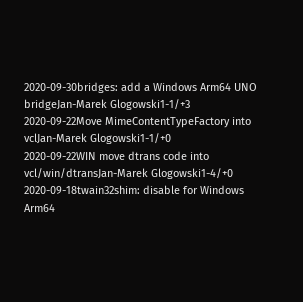2020-09-30bridges: add a Windows Arm64 UNO bridgeJan-Marek Glogowski1-1/+3
2020-09-22Move MimeContentTypeFactory into vclJan-Marek Glogowski1-1/+0
2020-09-22WIN move dtrans code into vcl/win/dtransJan-Marek Glogowski1-4/+0
2020-09-18twain32shim: disable for Windows Arm64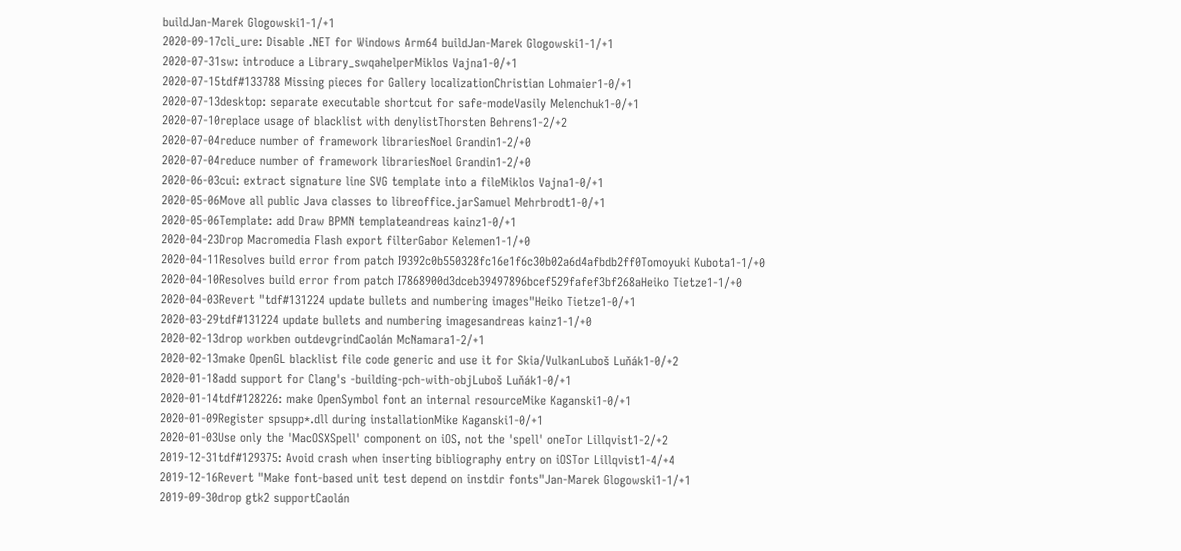buildJan-Marek Glogowski1-1/+1
2020-09-17cli_ure: Disable .NET for Windows Arm64 buildJan-Marek Glogowski1-1/+1
2020-07-31sw: introduce a Library_swqahelperMiklos Vajna1-0/+1
2020-07-15tdf#133788 Missing pieces for Gallery localizationChristian Lohmaier1-0/+1
2020-07-13desktop: separate executable shortcut for safe-modeVasily Melenchuk1-0/+1
2020-07-10replace usage of blacklist with denylistThorsten Behrens1-2/+2
2020-07-04reduce number of framework librariesNoel Grandin1-2/+0
2020-07-04reduce number of framework librariesNoel Grandin1-2/+0
2020-06-03cui: extract signature line SVG template into a fileMiklos Vajna1-0/+1
2020-05-06Move all public Java classes to libreoffice.jarSamuel Mehrbrodt1-0/+1
2020-05-06Template: add Draw BPMN templateandreas kainz1-0/+1
2020-04-23Drop Macromedia Flash export filterGabor Kelemen1-1/+0
2020-04-11Resolves build error from patch I9392c0b550328fc16e1f6c30b02a6d4afbdb2ff0Tomoyuki Kubota1-1/+0
2020-04-10Resolves build error from patch I7868900d3dceb39497896bcef529fafef3bf268aHeiko Tietze1-1/+0
2020-04-03Revert "tdf#131224 update bullets and numbering images"Heiko Tietze1-0/+1
2020-03-29tdf#131224 update bullets and numbering imagesandreas kainz1-1/+0
2020-02-13drop workben outdevgrindCaolán McNamara1-2/+1
2020-02-13make OpenGL blacklist file code generic and use it for Skia/VulkanLuboš Luňák1-0/+2
2020-01-18add support for Clang's -building-pch-with-objLuboš Luňák1-0/+1
2020-01-14tdf#128226: make OpenSymbol font an internal resourceMike Kaganski1-0/+1
2020-01-09Register spsupp*.dll during installationMike Kaganski1-0/+1
2020-01-03Use only the 'MacOSXSpell' component on iOS, not the 'spell' oneTor Lillqvist1-2/+2
2019-12-31tdf#129375: Avoid crash when inserting bibliography entry on iOSTor Lillqvist1-4/+4
2019-12-16Revert "Make font-based unit test depend on instdir fonts"Jan-Marek Glogowski1-1/+1
2019-09-30drop gtk2 supportCaolán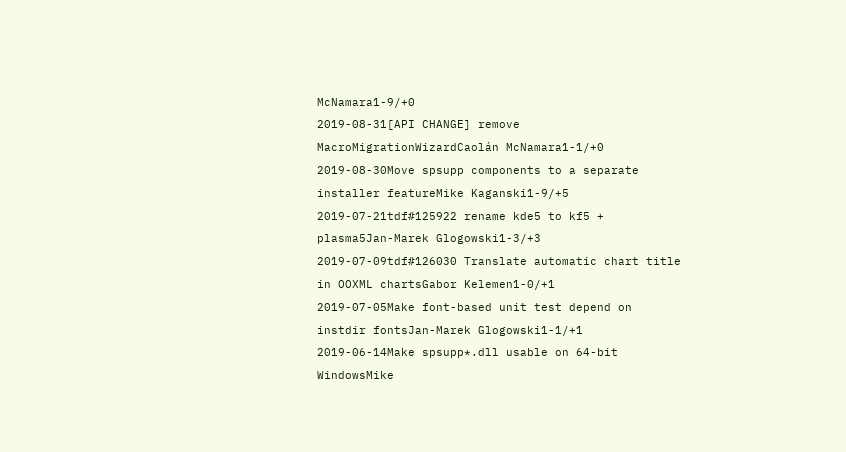McNamara1-9/+0
2019-08-31[API CHANGE] remove MacroMigrationWizardCaolán McNamara1-1/+0
2019-08-30Move spsupp components to a separate installer featureMike Kaganski1-9/+5
2019-07-21tdf#125922 rename kde5 to kf5 + plasma5Jan-Marek Glogowski1-3/+3
2019-07-09tdf#126030 Translate automatic chart title in OOXML chartsGabor Kelemen1-0/+1
2019-07-05Make font-based unit test depend on instdir fontsJan-Marek Glogowski1-1/+1
2019-06-14Make spsupp*.dll usable on 64-bit WindowsMike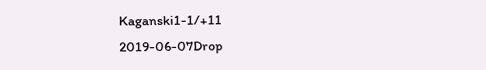Kaganski1-1/+11
2019-06-07Drop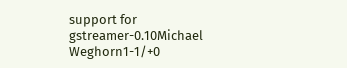support for gstreamer-0.10Michael Weghorn1-1/+0